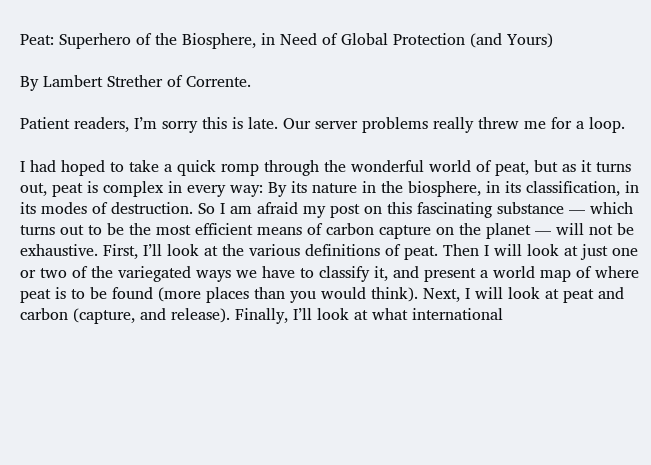Peat: Superhero of the Biosphere, in Need of Global Protection (and Yours)

By Lambert Strether of Corrente.

Patient readers, I’m sorry this is late. Our server problems really threw me for a loop.

I had hoped to take a quick romp through the wonderful world of peat, but as it turns out, peat is complex in every way: By its nature in the biosphere, in its classification, in its modes of destruction. So I am afraid my post on this fascinating substance — which turns out to be the most efficient means of carbon capture on the planet — will not be exhaustive. First, I’ll look at the various definitions of peat. Then I will look at just one or two of the variegated ways we have to classify it, and present a world map of where peat is to be found (more places than you would think). Next, I will look at peat and carbon (capture, and release). Finally, I’ll look at what international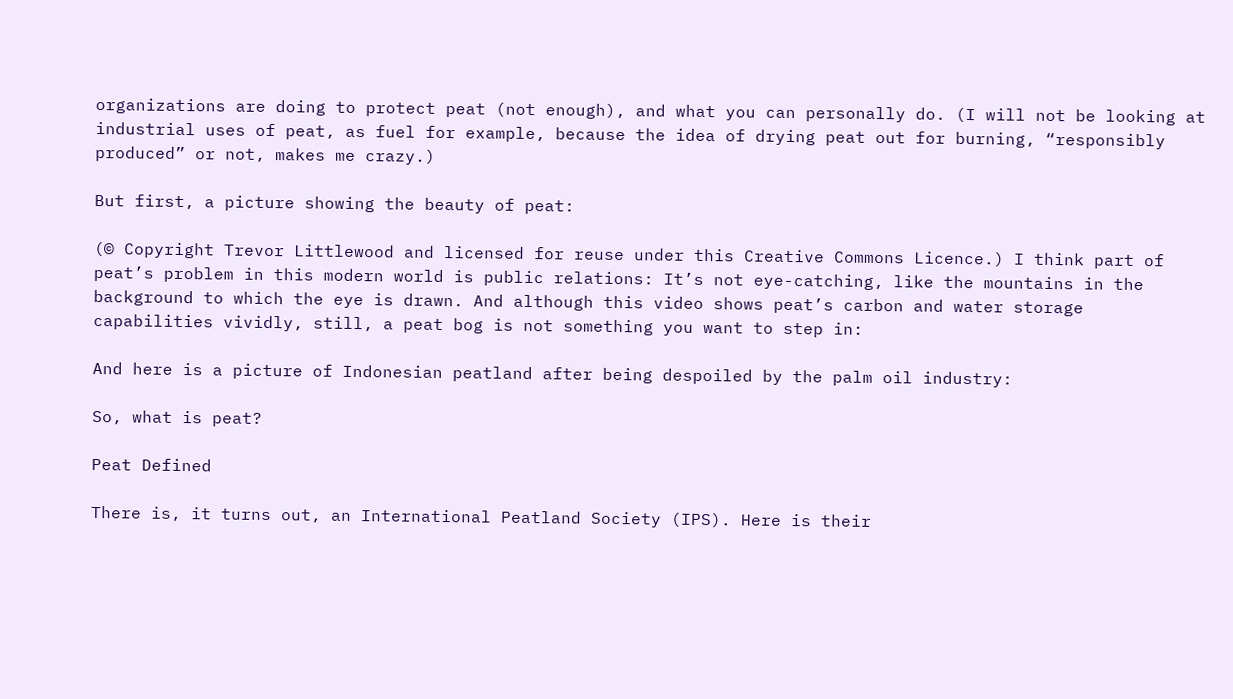organizations are doing to protect peat (not enough), and what you can personally do. (I will not be looking at industrial uses of peat, as fuel for example, because the idea of drying peat out for burning, “responsibly produced” or not, makes me crazy.)

But first, a picture showing the beauty of peat:

(© Copyright Trevor Littlewood and licensed for reuse under this Creative Commons Licence.) I think part of peat’s problem in this modern world is public relations: It’s not eye-catching, like the mountains in the background to which the eye is drawn. And although this video shows peat’s carbon and water storage capabilities vividly, still, a peat bog is not something you want to step in:

And here is a picture of Indonesian peatland after being despoiled by the palm oil industry:

So, what is peat?

Peat Defined

There is, it turns out, an International Peatland Society (IPS). Here is their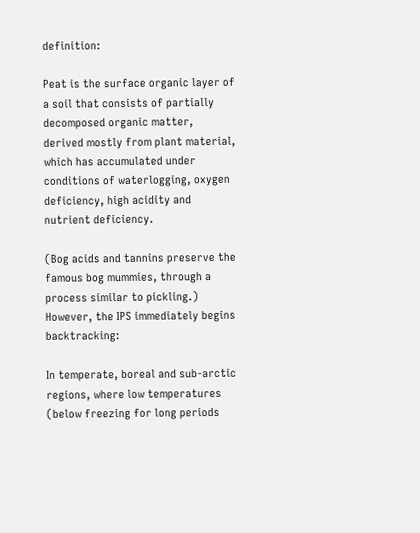definition:

Peat is the surface organic layer of a soil that consists of partially decomposed organic matter, derived mostly from plant material, which has accumulated under conditions of waterlogging, oxygen deficiency, high acidity and nutrient deficiency.

(Bog acids and tannins preserve the famous bog mummies, through a process similar to pickling.) However, the IPS immediately begins backtracking:

In temperate, boreal and sub-arctic regions, where low temperatures (below freezing for long periods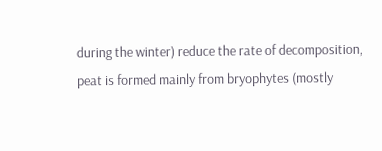during the winter) reduce the rate of decomposition, peat is formed mainly from bryophytes (mostly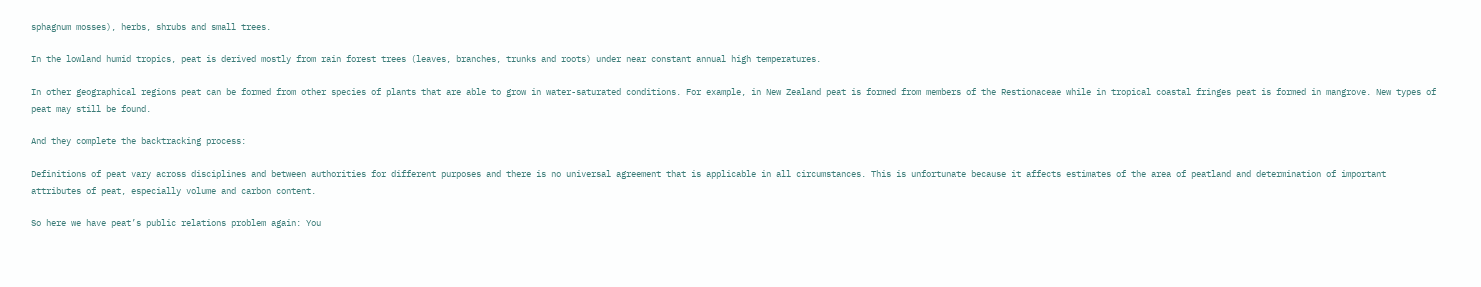sphagnum mosses), herbs, shrubs and small trees.

In the lowland humid tropics, peat is derived mostly from rain forest trees (leaves, branches, trunks and roots) under near constant annual high temperatures.

In other geographical regions peat can be formed from other species of plants that are able to grow in water-saturated conditions. For example, in New Zealand peat is formed from members of the Restionaceae while in tropical coastal fringes peat is formed in mangrove. New types of peat may still be found.

And they complete the backtracking process:

Definitions of peat vary across disciplines and between authorities for different purposes and there is no universal agreement that is applicable in all circumstances. This is unfortunate because it affects estimates of the area of peatland and determination of important attributes of peat, especially volume and carbon content.

So here we have peat’s public relations problem again: You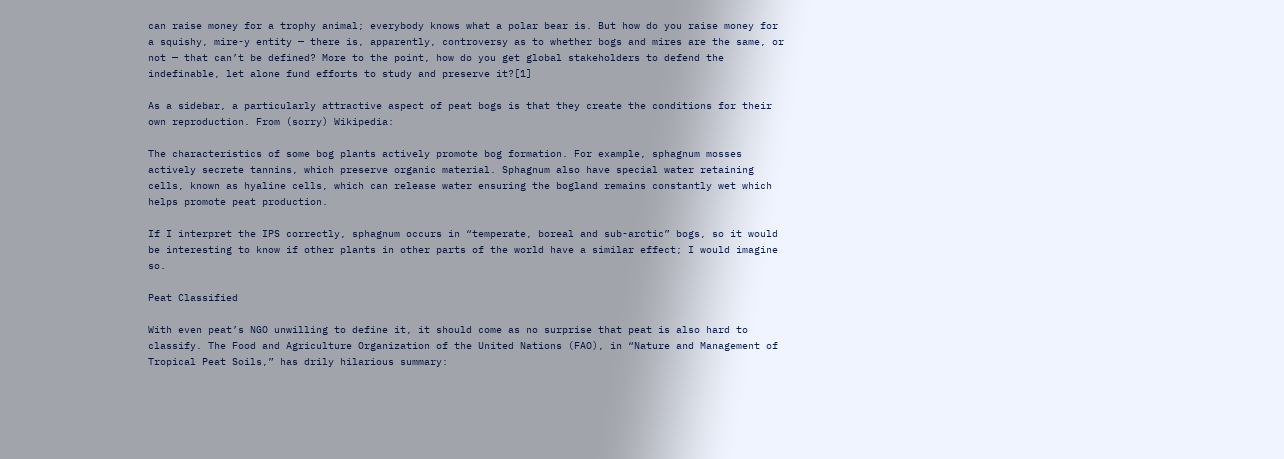can raise money for a trophy animal; everybody knows what a polar bear is. But how do you raise money for a squishy, mire-y entity — there is, apparently, controversy as to whether bogs and mires are the same, or not — that can’t be defined? More to the point, how do you get global stakeholders to defend the indefinable, let alone fund efforts to study and preserve it?[1]

As a sidebar, a particularly attractive aspect of peat bogs is that they create the conditions for their own reproduction. From (sorry) Wikipedia:

The characteristics of some bog plants actively promote bog formation. For example, sphagnum mosses actively secrete tannins, which preserve organic material. Sphagnum also have special water retaining cells, known as hyaline cells, which can release water ensuring the bogland remains constantly wet which helps promote peat production.

If I interpret the IPS correctly, sphagnum occurs in “temperate, boreal and sub-arctic” bogs, so it would be interesting to know if other plants in other parts of the world have a similar effect; I would imagine so.

Peat Classified

With even peat’s NGO unwilling to define it, it should come as no surprise that peat is also hard to classify. The Food and Agriculture Organization of the United Nations (FAO), in “Nature and Management of Tropical Peat Soils,” has drily hilarious summary: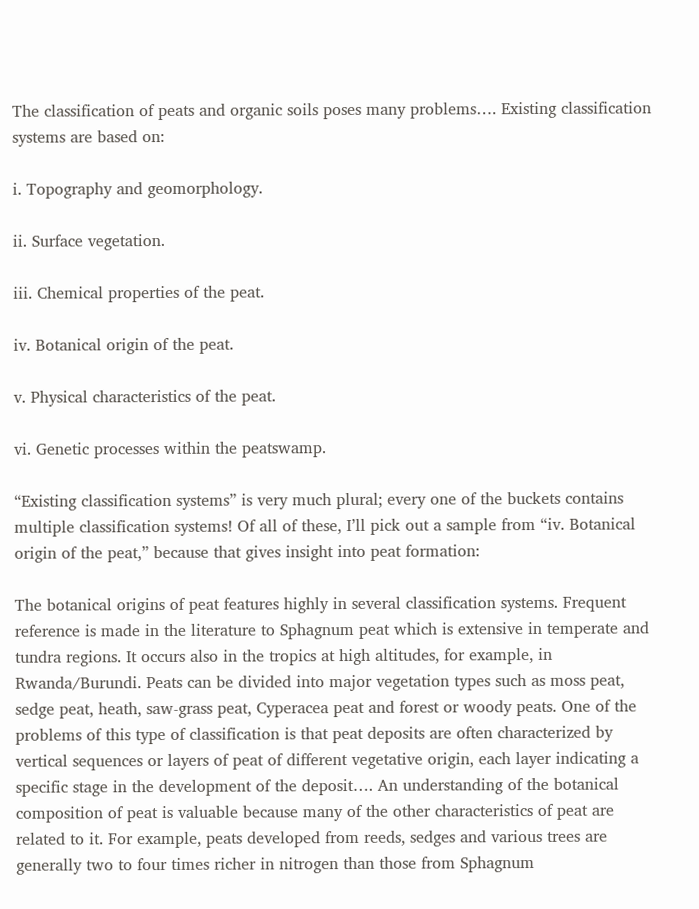The classification of peats and organic soils poses many problems…. Existing classification systems are based on:

i. Topography and geomorphology.

ii. Surface vegetation.

iii. Chemical properties of the peat.

iv. Botanical origin of the peat.

v. Physical characteristics of the peat.

vi. Genetic processes within the peatswamp.

“Existing classification systems” is very much plural; every one of the buckets contains multiple classification systems! Of all of these, I’ll pick out a sample from “iv. Botanical origin of the peat,” because that gives insight into peat formation:

The botanical origins of peat features highly in several classification systems. Frequent reference is made in the literature to Sphagnum peat which is extensive in temperate and tundra regions. It occurs also in the tropics at high altitudes, for example, in Rwanda/Burundi. Peats can be divided into major vegetation types such as moss peat, sedge peat, heath, saw-grass peat, Cyperacea peat and forest or woody peats. One of the problems of this type of classification is that peat deposits are often characterized by vertical sequences or layers of peat of different vegetative origin, each layer indicating a specific stage in the development of the deposit…. An understanding of the botanical composition of peat is valuable because many of the other characteristics of peat are related to it. For example, peats developed from reeds, sedges and various trees are generally two to four times richer in nitrogen than those from Sphagnum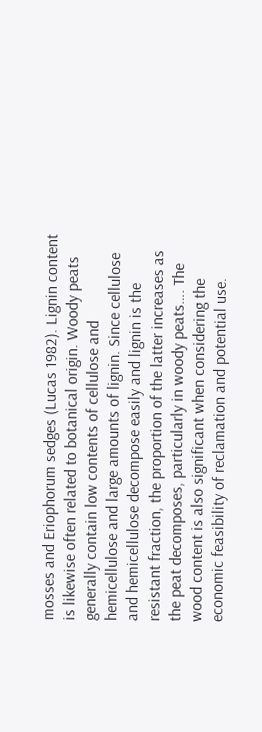mosses and Eriophorum sedges (Lucas 1982). Lignin content is likewise often related to botanical origin. Woody peats generally contain low contents of cellulose and hemicellulose and large amounts of lignin. Since cellulose and hemicellulose decompose easily and lignin is the resistant fraction, the proportion of the latter increases as the peat decomposes, particularly in woody peats…. The wood content is also significant when considering the economic feasibility of reclamation and potential use.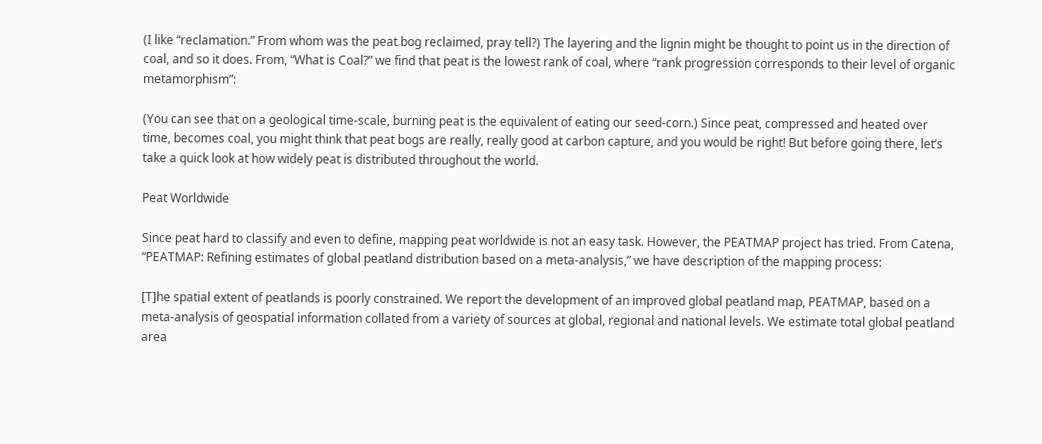(I like “reclamation.” From whom was the peat bog reclaimed, pray tell?) The layering and the lignin might be thought to point us in the direction of coal, and so it does. From, “What is Coal?” we find that peat is the lowest rank of coal, where “rank progression corresponds to their level of organic metamorphism”:

(You can see that on a geological time-scale, burning peat is the equivalent of eating our seed-corn.) Since peat, compressed and heated over time, becomes coal, you might think that peat bogs are really, really good at carbon capture, and you would be right! But before going there, let’s take a quick look at how widely peat is distributed throughout the world.

Peat Worldwide

Since peat hard to classify and even to define, mapping peat worldwide is not an easy task. However, the PEATMAP project has tried. From Catena, “PEATMAP: Refining estimates of global peatland distribution based on a meta-analysis,” we have description of the mapping process:

[T]he spatial extent of peatlands is poorly constrained. We report the development of an improved global peatland map, PEATMAP, based on a meta-analysis of geospatial information collated from a variety of sources at global, regional and national levels. We estimate total global peatland area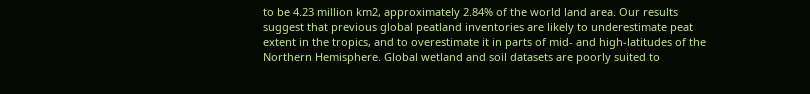to be 4.23 million km2, approximately 2.84% of the world land area. Our results suggest that previous global peatland inventories are likely to underestimate peat extent in the tropics, and to overestimate it in parts of mid- and high-latitudes of the Northern Hemisphere. Global wetland and soil datasets are poorly suited to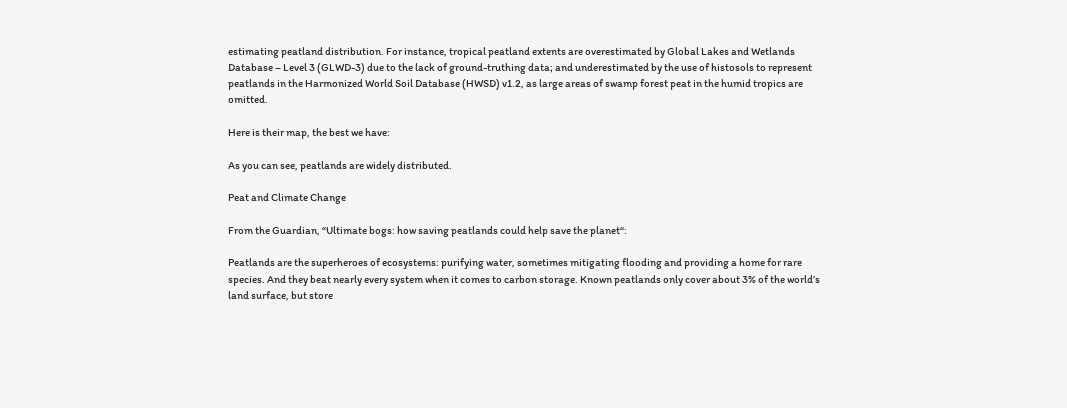estimating peatland distribution. For instance, tropical peatland extents are overestimated by Global Lakes and Wetlands Database – Level 3 (GLWD-3) due to the lack of ground-truthing data; and underestimated by the use of histosols to represent peatlands in the Harmonized World Soil Database (HWSD) v1.2, as large areas of swamp forest peat in the humid tropics are omitted.

Here is their map, the best we have:

As you can see, peatlands are widely distributed.

Peat and Climate Change

From the Guardian, “Ultimate bogs: how saving peatlands could help save the planet“:

Peatlands are the superheroes of ecosystems: purifying water, sometimes mitigating flooding and providing a home for rare species. And they beat nearly every system when it comes to carbon storage. Known peatlands only cover about 3% of the world’s land surface, but store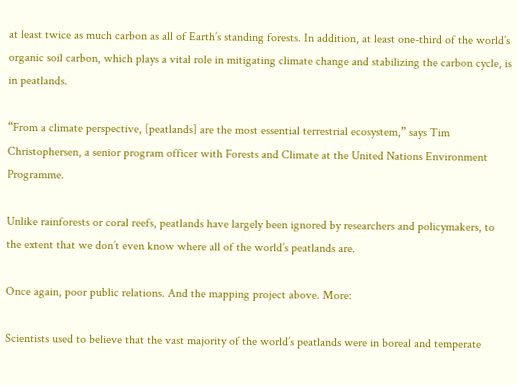at least twice as much carbon as all of Earth’s standing forests. In addition, at least one-third of the world’s organic soil carbon, which plays a vital role in mitigating climate change and stabilizing the carbon cycle, is in peatlands.

“From a climate perspective, [peatlands] are the most essential terrestrial ecosystem,” says Tim Christophersen, a senior program officer with Forests and Climate at the United Nations Environment Programme.

Unlike rainforests or coral reefs, peatlands have largely been ignored by researchers and policymakers, to the extent that we don’t even know where all of the world’s peatlands are.

Once again, poor public relations. And the mapping project above. More:

Scientists used to believe that the vast majority of the world’s peatlands were in boreal and temperate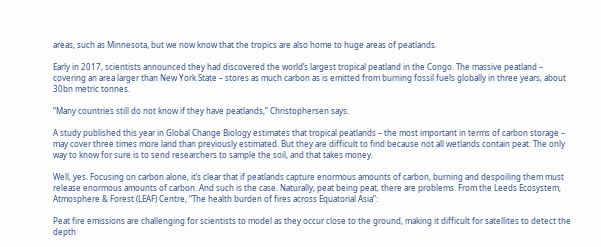areas, such as Minnesota, but we now know that the tropics are also home to huge areas of peatlands.

Early in 2017, scientists announced they had discovered the world’s largest tropical peatland in the Congo. The massive peatland – covering an area larger than New York State – stores as much carbon as is emitted from burning fossil fuels globally in three years, about 30bn metric tonnes.

“Many countries still do not know if they have peatlands,” Christophersen says.

A study published this year in Global Change Biology estimates that tropical peatlands – the most important in terms of carbon storage – may cover three times more land than previously estimated. But they are difficult to find because not all wetlands contain peat. The only way to know for sure is to send researchers to sample the soil, and that takes money.

Well, yes. Focusing on carbon alone, it’s clear that if peatlands capture enormous amounts of carbon, burning and despoiling them must release enormous amounts of carbon. And such is the case. Naturally, peat being peat, there are problems. From the Leeds Ecosystem, Atmosphere & Forest (LEAF) Centre, “The health burden of fires across Equatorial Asia“:

Peat fire emissions are challenging for scientists to model as they occur close to the ground, making it difficult for satellites to detect the depth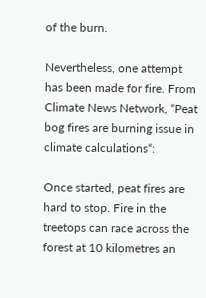of the burn.

Nevertheless, one attempt has been made for fire. From Climate News Network, “Peat bog fires are burning issue in climate calculations“:

Once started, peat fires are hard to stop. Fire in the treetops can race across the forest at 10 kilometres an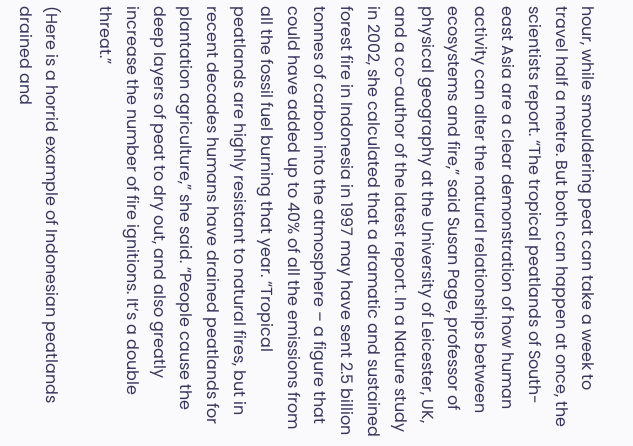hour, while smouldering peat can take a week to travel half a metre. But both can happen at once, the scientists report. “The tropical peatlands of South-east Asia are a clear demonstration of how human activity can alter the natural relationships between ecosystems and fire,” said Susan Page, professor of physical geography at the University of Leicester, UK, and a co-author of the latest report. In a Nature study in 2002, she calculated that a dramatic and sustained forest fire in Indonesia in 1997 may have sent 2.5 billion tonnes of carbon into the atmosphere – a figure that could have added up to 40% of all the emissions from all the fossil fuel burning that year. “Tropical peatlands are highly resistant to natural fires, but in recent decades humans have drained peatlands for plantation agriculture,” she said. “People cause the deep layers of peat to dry out, and also greatly increase the number of fire ignitions. It’s a double threat.”

(Here is a horrid example of Indonesian peatlands drained and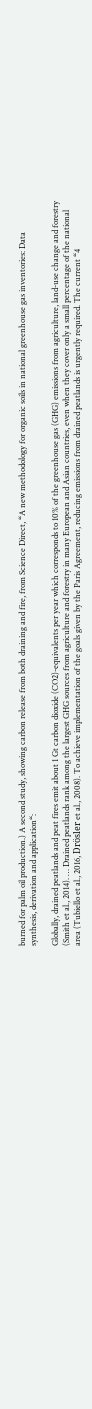burned for palm oil production.) A second study, showing carbon release from both draining and fire, from Science Direct, “A new methodology for organic soils in national greenhouse gas inventories: Data synthesis, derivation and application“:

Globally, drained peatlands and peat fires emit about 1 Gt carbon dioxide (CO2)-equivalents per year which corresponds to 10% of the greenhouse gas (GHG) emissions from agriculture, land-use change and forestry (Smith et al., 2014). … Drained peatlands rank among the largest GHG sources from agriculture and forestry in many European and Asian countries, even when they cover only a small percentage of the national area (Tubiello et al., 2016, Drösler et al., 2008). To achieve implementation of the goals given by the Paris Agreement, reducing emissions from drained peatlands is urgently required. The current “4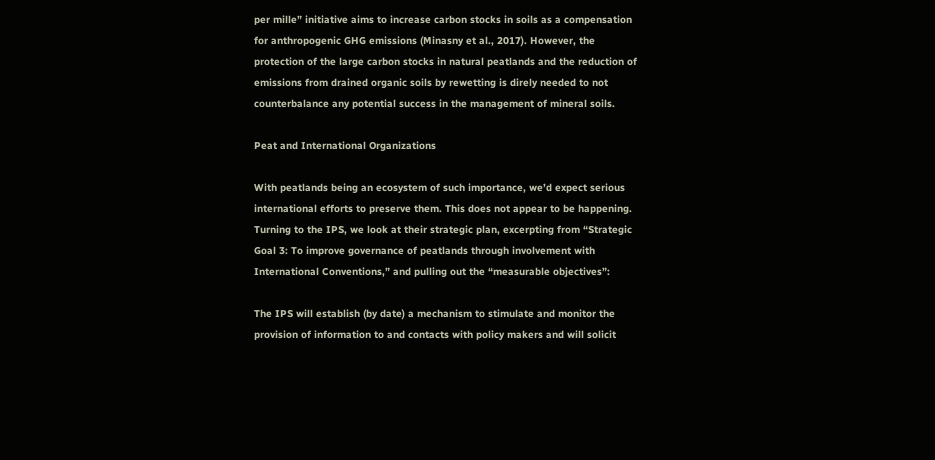per mille” initiative aims to increase carbon stocks in soils as a compensation for anthropogenic GHG emissions (Minasny et al., 2017). However, the protection of the large carbon stocks in natural peatlands and the reduction of emissions from drained organic soils by rewetting is direly needed to not counterbalance any potential success in the management of mineral soils.

Peat and International Organizations

With peatlands being an ecosystem of such importance, we’d expect serious international efforts to preserve them. This does not appear to be happening. Turning to the IPS, we look at their strategic plan, excerpting from “Strategic Goal 3: To improve governance of peatlands through involvement with International Conventions,” and pulling out the “measurable objectives”:

The IPS will establish (by date) a mechanism to stimulate and monitor the provision of information to and contacts with policy makers and will solicit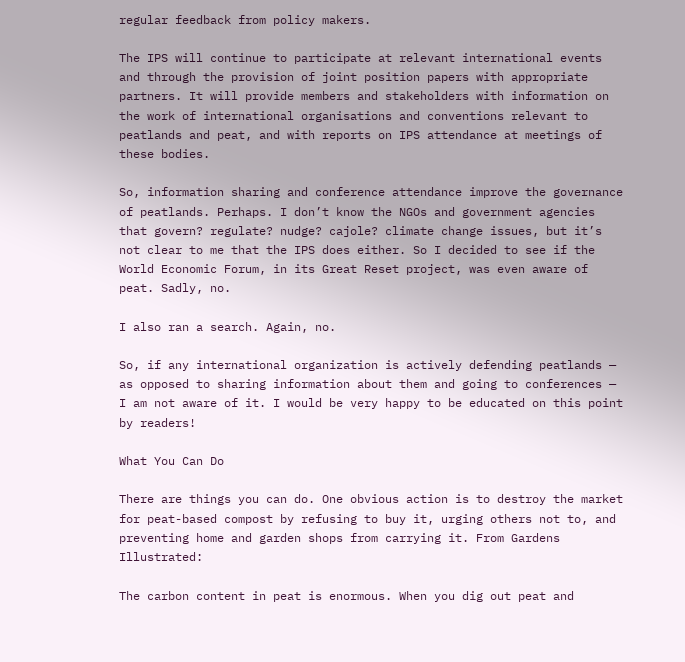regular feedback from policy makers.

The IPS will continue to participate at relevant international events and through the provision of joint position papers with appropriate partners. It will provide members and stakeholders with information on the work of international organisations and conventions relevant to peatlands and peat, and with reports on IPS attendance at meetings of these bodies.

So, information sharing and conference attendance improve the governance of peatlands. Perhaps. I don’t know the NGOs and government agencies that govern? regulate? nudge? cajole? climate change issues, but it’s not clear to me that the IPS does either. So I decided to see if the World Economic Forum, in its Great Reset project, was even aware of peat. Sadly, no.

I also ran a search. Again, no.

So, if any international organization is actively defending peatlands — as opposed to sharing information about them and going to conferences — I am not aware of it. I would be very happy to be educated on this point by readers!

What You Can Do

There are things you can do. One obvious action is to destroy the market for peat-based compost by refusing to buy it, urging others not to, and preventing home and garden shops from carrying it. From Gardens Illustrated:

The carbon content in peat is enormous. When you dig out peat and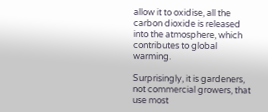allow it to oxidise, all the carbon dioxide is released into the atmosphere, which contributes to global warming.

Surprisingly, it is gardeners, not commercial growers, that use most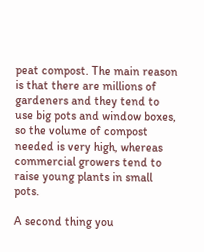peat compost. The main reason is that there are millions of gardeners and they tend to use big pots and window boxes, so the volume of compost needed is very high, whereas commercial growers tend to raise young plants in small pots.

A second thing you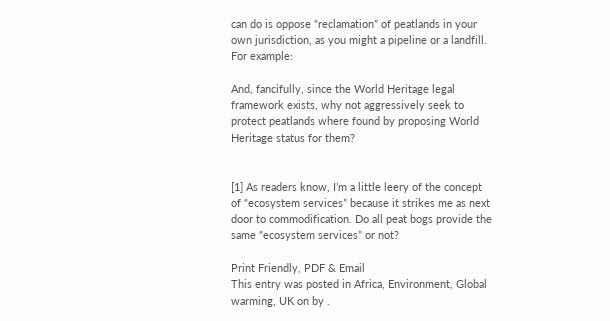can do is oppose “reclamation” of peatlands in your own jurisdiction, as you might a pipeline or a landfill. For example:

And, fancifully, since the World Heritage legal framework exists, why not aggressively seek to protect peatlands where found by proposing World Heritage status for them?


[1] As readers know, I’m a little leery of the concept of “ecosystem services” because it strikes me as next door to commodification. Do all peat bogs provide the same “ecosystem services” or not?

Print Friendly, PDF & Email
This entry was posted in Africa, Environment, Global warming, UK on by .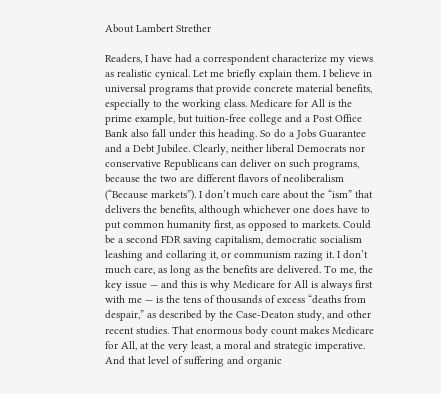About Lambert Strether

Readers, I have had a correspondent characterize my views as realistic cynical. Let me briefly explain them. I believe in universal programs that provide concrete material benefits, especially to the working class. Medicare for All is the prime example, but tuition-free college and a Post Office Bank also fall under this heading. So do a Jobs Guarantee and a Debt Jubilee. Clearly, neither liberal Democrats nor conservative Republicans can deliver on such programs, because the two are different flavors of neoliberalism (“Because markets”). I don’t much care about the “ism” that delivers the benefits, although whichever one does have to put common humanity first, as opposed to markets. Could be a second FDR saving capitalism, democratic socialism leashing and collaring it, or communism razing it. I don’t much care, as long as the benefits are delivered. To me, the key issue — and this is why Medicare for All is always first with me — is the tens of thousands of excess “deaths from despair,” as described by the Case-Deaton study, and other recent studies. That enormous body count makes Medicare for All, at the very least, a moral and strategic imperative. And that level of suffering and organic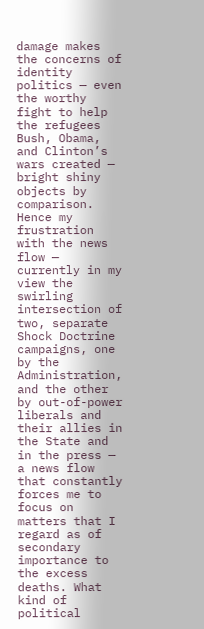damage makes the concerns of identity politics — even the worthy fight to help the refugees Bush, Obama, and Clinton’s wars created — bright shiny objects by comparison. Hence my frustration with the news flow — currently in my view the swirling intersection of two, separate Shock Doctrine campaigns, one by the Administration, and the other by out-of-power liberals and their allies in the State and in the press — a news flow that constantly forces me to focus on matters that I regard as of secondary importance to the excess deaths. What kind of political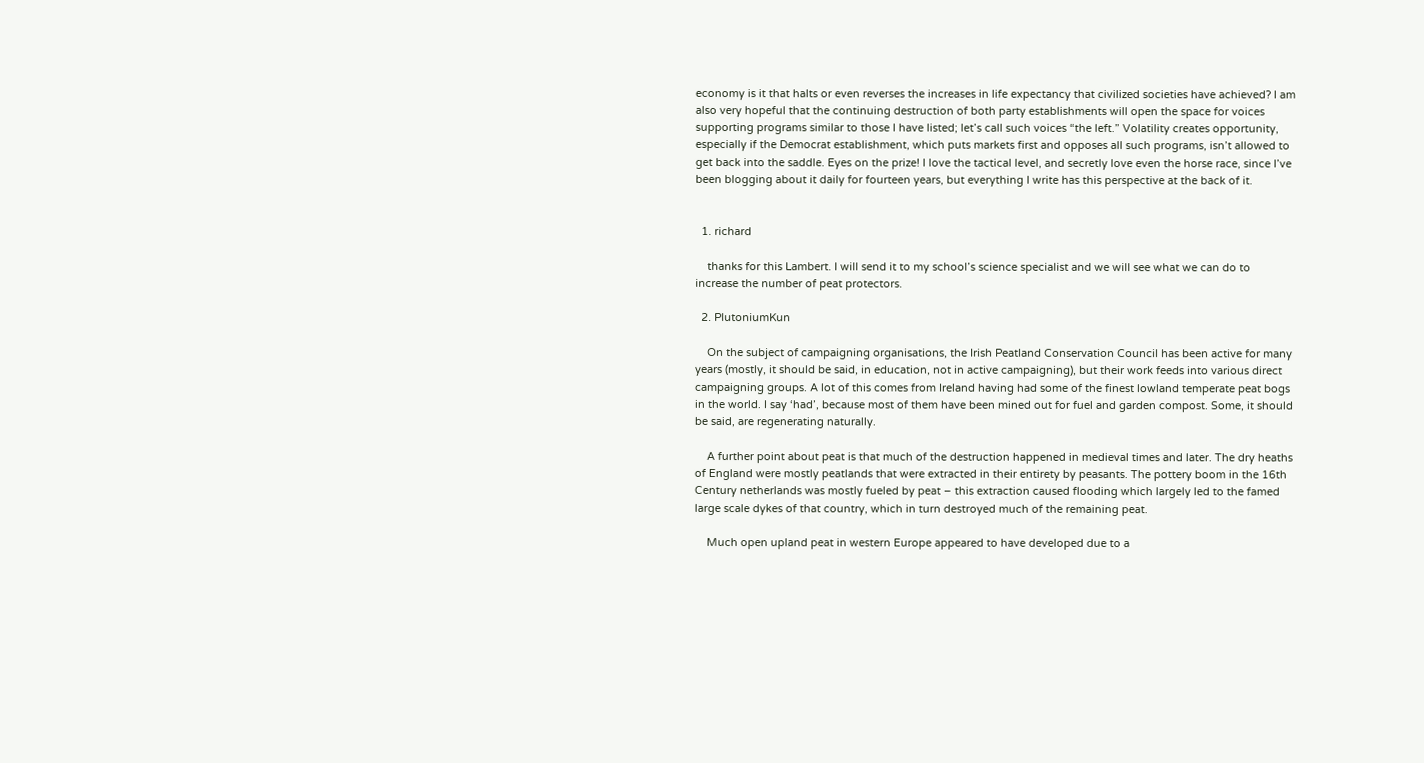economy is it that halts or even reverses the increases in life expectancy that civilized societies have achieved? I am also very hopeful that the continuing destruction of both party establishments will open the space for voices supporting programs similar to those I have listed; let’s call such voices “the left.” Volatility creates opportunity, especially if the Democrat establishment, which puts markets first and opposes all such programs, isn’t allowed to get back into the saddle. Eyes on the prize! I love the tactical level, and secretly love even the horse race, since I’ve been blogging about it daily for fourteen years, but everything I write has this perspective at the back of it.


  1. richard

    thanks for this Lambert. I will send it to my school’s science specialist and we will see what we can do to increase the number of peat protectors.

  2. PlutoniumKun

    On the subject of campaigning organisations, the Irish Peatland Conservation Council has been active for many years (mostly, it should be said, in education, not in active campaigning), but their work feeds into various direct campaigning groups. A lot of this comes from Ireland having had some of the finest lowland temperate peat bogs in the world. I say ‘had’, because most of them have been mined out for fuel and garden compost. Some, it should be said, are regenerating naturally.

    A further point about peat is that much of the destruction happened in medieval times and later. The dry heaths of England were mostly peatlands that were extracted in their entirety by peasants. The pottery boom in the 16th Century netherlands was mostly fueled by peat – this extraction caused flooding which largely led to the famed large scale dykes of that country, which in turn destroyed much of the remaining peat.

    Much open upland peat in western Europe appeared to have developed due to a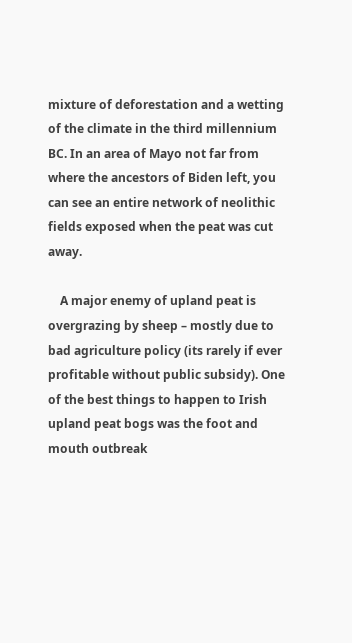mixture of deforestation and a wetting of the climate in the third millennium BC. In an area of Mayo not far from where the ancestors of Biden left, you can see an entire network of neolithic fields exposed when the peat was cut away.

    A major enemy of upland peat is overgrazing by sheep – mostly due to bad agriculture policy (its rarely if ever profitable without public subsidy). One of the best things to happen to Irish upland peat bogs was the foot and mouth outbreak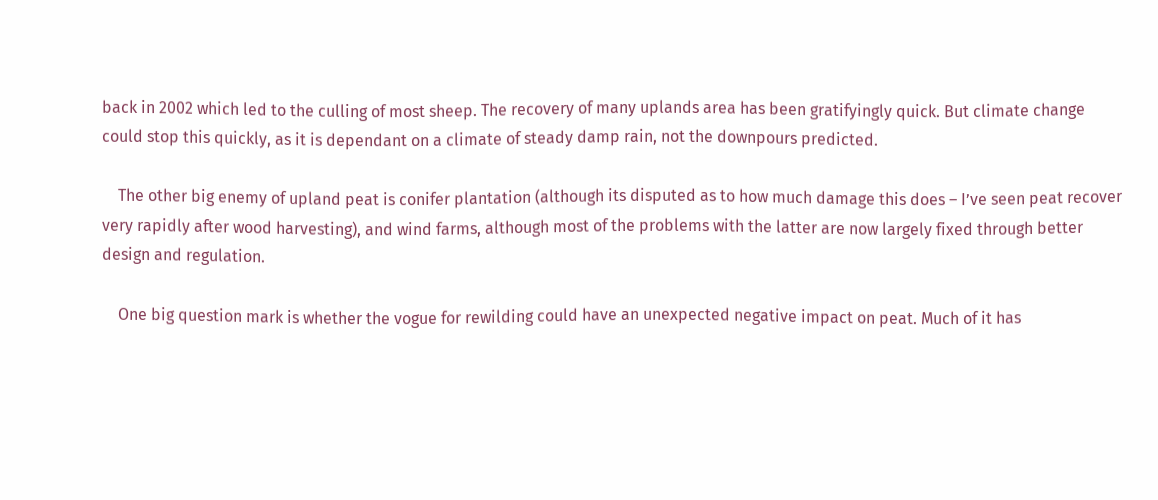back in 2002 which led to the culling of most sheep. The recovery of many uplands area has been gratifyingly quick. But climate change could stop this quickly, as it is dependant on a climate of steady damp rain, not the downpours predicted.

    The other big enemy of upland peat is conifer plantation (although its disputed as to how much damage this does – I’ve seen peat recover very rapidly after wood harvesting), and wind farms, although most of the problems with the latter are now largely fixed through better design and regulation.

    One big question mark is whether the vogue for rewilding could have an unexpected negative impact on peat. Much of it has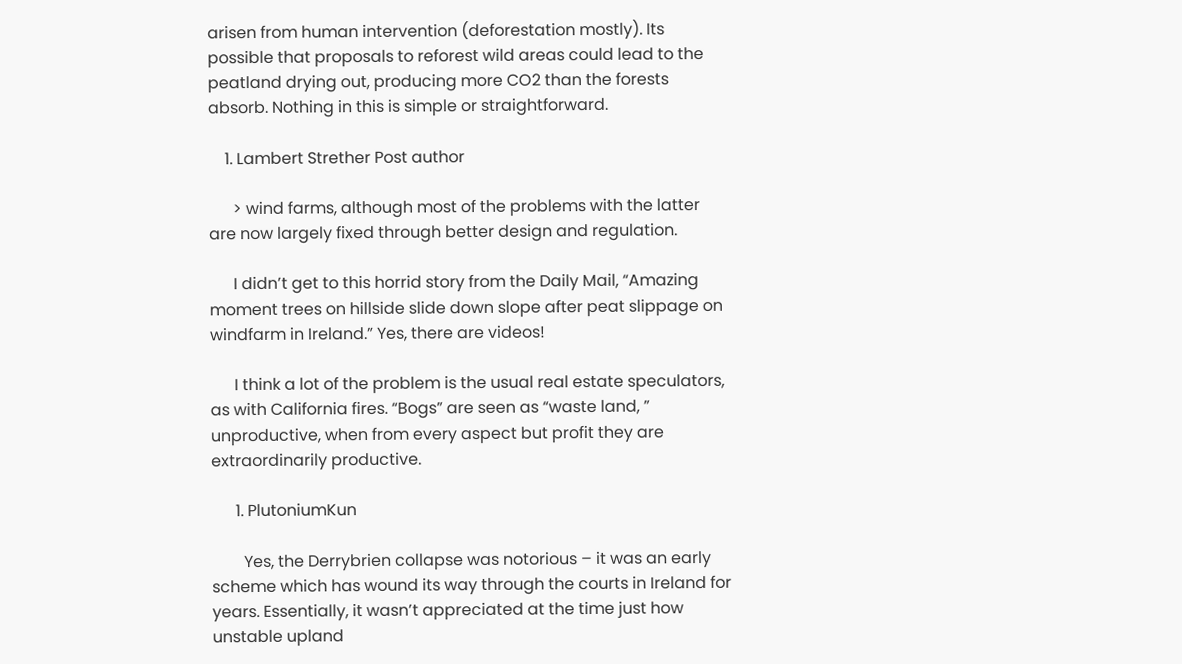arisen from human intervention (deforestation mostly). Its possible that proposals to reforest wild areas could lead to the peatland drying out, producing more CO2 than the forests absorb. Nothing in this is simple or straightforward.

    1. Lambert Strether Post author

      > wind farms, although most of the problems with the latter are now largely fixed through better design and regulation.

      I didn’t get to this horrid story from the Daily Mail, “Amazing moment trees on hillside slide down slope after peat slippage on windfarm in Ireland.” Yes, there are videos!

      I think a lot of the problem is the usual real estate speculators, as with California fires. “Bogs” are seen as “waste land, ” unproductive, when from every aspect but profit they are extraordinarily productive.

      1. PlutoniumKun

        Yes, the Derrybrien collapse was notorious – it was an early scheme which has wound its way through the courts in Ireland for years. Essentially, it wasn’t appreciated at the time just how unstable upland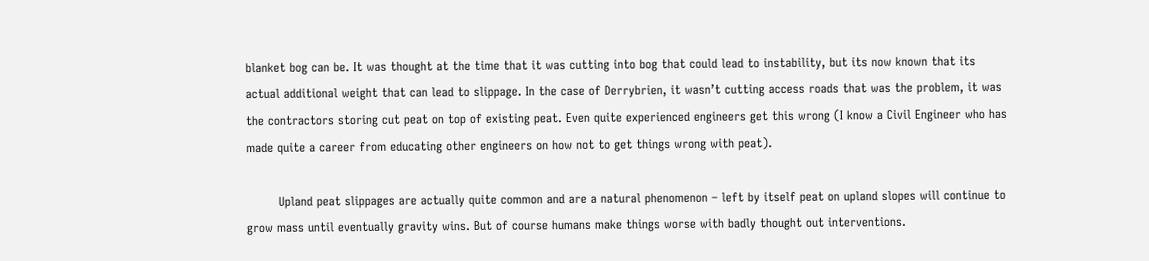blanket bog can be. It was thought at the time that it was cutting into bog that could lead to instability, but its now known that its actual additional weight that can lead to slippage. In the case of Derrybrien, it wasn’t cutting access roads that was the problem, it was the contractors storing cut peat on top of existing peat. Even quite experienced engineers get this wrong (I know a Civil Engineer who has made quite a career from educating other engineers on how not to get things wrong with peat).

        Upland peat slippages are actually quite common and are a natural phenomenon – left by itself peat on upland slopes will continue to grow mass until eventually gravity wins. But of course humans make things worse with badly thought out interventions.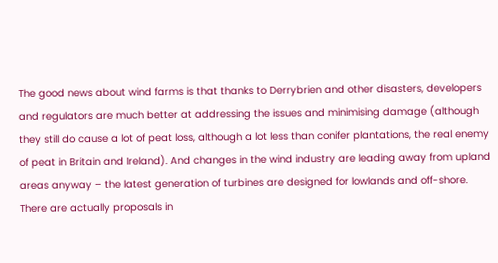The good news about wind farms is that thanks to Derrybrien and other disasters, developers and regulators are much better at addressing the issues and minimising damage (although they still do cause a lot of peat loss, although a lot less than conifer plantations, the real enemy of peat in Britain and Ireland). And changes in the wind industry are leading away from upland areas anyway – the latest generation of turbines are designed for lowlands and off-shore. There are actually proposals in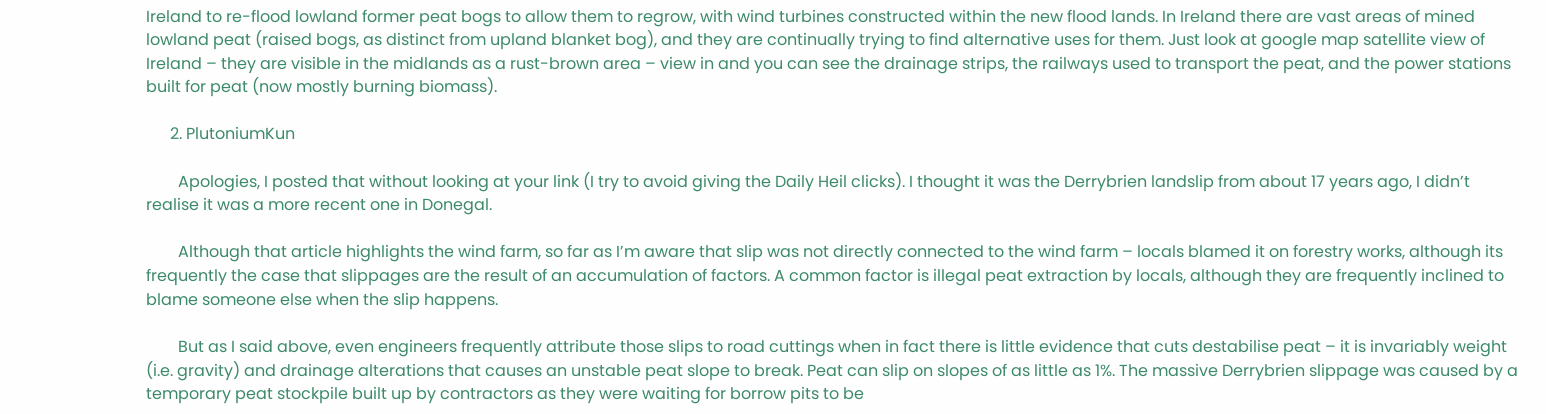Ireland to re-flood lowland former peat bogs to allow them to regrow, with wind turbines constructed within the new flood lands. In Ireland there are vast areas of mined lowland peat (raised bogs, as distinct from upland blanket bog), and they are continually trying to find alternative uses for them. Just look at google map satellite view of Ireland – they are visible in the midlands as a rust-brown area – view in and you can see the drainage strips, the railways used to transport the peat, and the power stations built for peat (now mostly burning biomass).

      2. PlutoniumKun

        Apologies, I posted that without looking at your link (I try to avoid giving the Daily Heil clicks). I thought it was the Derrybrien landslip from about 17 years ago, I didn’t realise it was a more recent one in Donegal.

        Although that article highlights the wind farm, so far as I’m aware that slip was not directly connected to the wind farm – locals blamed it on forestry works, although its frequently the case that slippages are the result of an accumulation of factors. A common factor is illegal peat extraction by locals, although they are frequently inclined to blame someone else when the slip happens.

        But as I said above, even engineers frequently attribute those slips to road cuttings when in fact there is little evidence that cuts destabilise peat – it is invariably weight (i.e. gravity) and drainage alterations that causes an unstable peat slope to break. Peat can slip on slopes of as little as 1%. The massive Derrybrien slippage was caused by a temporary peat stockpile built up by contractors as they were waiting for borrow pits to be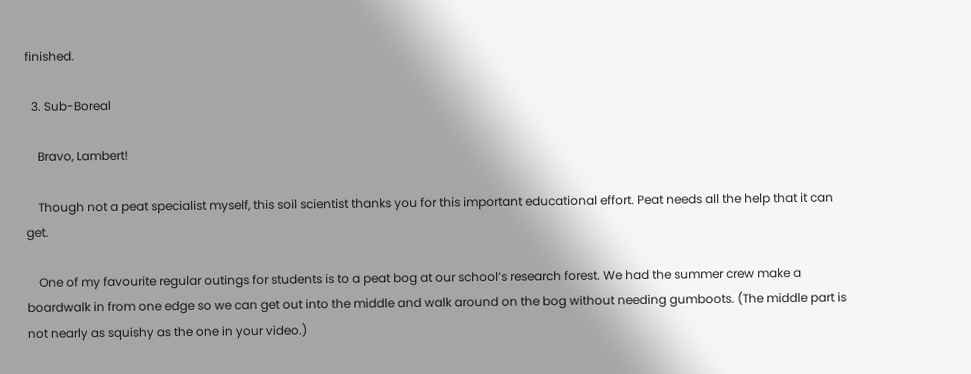finished.

  3. Sub-Boreal

    Bravo, Lambert!

    Though not a peat specialist myself, this soil scientist thanks you for this important educational effort. Peat needs all the help that it can get.

    One of my favourite regular outings for students is to a peat bog at our school’s research forest. We had the summer crew make a boardwalk in from one edge so we can get out into the middle and walk around on the bog without needing gumboots. (The middle part is not nearly as squishy as the one in your video.)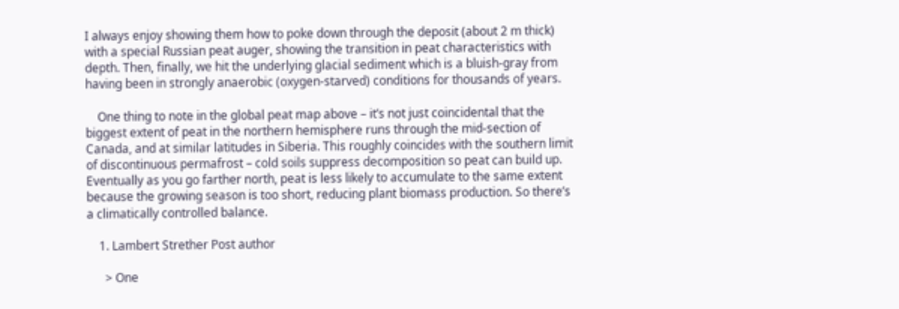I always enjoy showing them how to poke down through the deposit (about 2 m thick) with a special Russian peat auger, showing the transition in peat characteristics with depth. Then, finally, we hit the underlying glacial sediment which is a bluish-gray from having been in strongly anaerobic (oxygen-starved) conditions for thousands of years.

    One thing to note in the global peat map above – it’s not just coincidental that the biggest extent of peat in the northern hemisphere runs through the mid-section of Canada, and at similar latitudes in Siberia. This roughly coincides with the southern limit of discontinuous permafrost – cold soils suppress decomposition so peat can build up. Eventually as you go farther north, peat is less likely to accumulate to the same extent because the growing season is too short, reducing plant biomass production. So there’s a climatically controlled balance.

    1. Lambert Strether Post author

      > One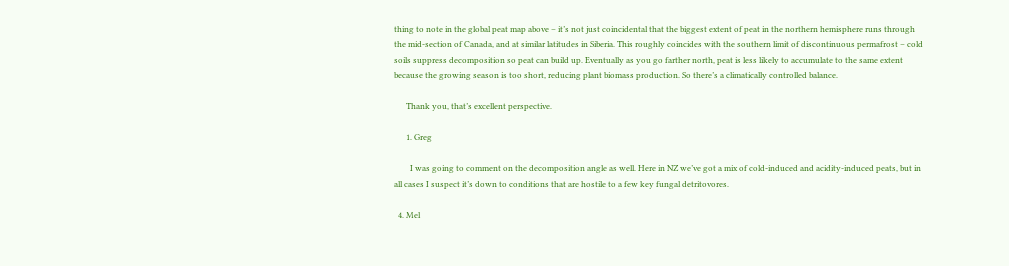thing to note in the global peat map above – it’s not just coincidental that the biggest extent of peat in the northern hemisphere runs through the mid-section of Canada, and at similar latitudes in Siberia. This roughly coincides with the southern limit of discontinuous permafrost – cold soils suppress decomposition so peat can build up. Eventually as you go farther north, peat is less likely to accumulate to the same extent because the growing season is too short, reducing plant biomass production. So there’s a climatically controlled balance.

      Thank you, that’s excellent perspective.

      1. Greg

        I was going to comment on the decomposition angle as well. Here in NZ we’ve got a mix of cold-induced and acidity-induced peats, but in all cases I suspect it’s down to conditions that are hostile to a few key fungal detritovores.

  4. Mel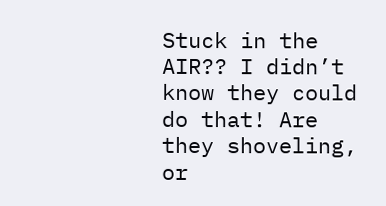Stuck in the AIR?? I didn’t know they could do that! Are they shoveling, or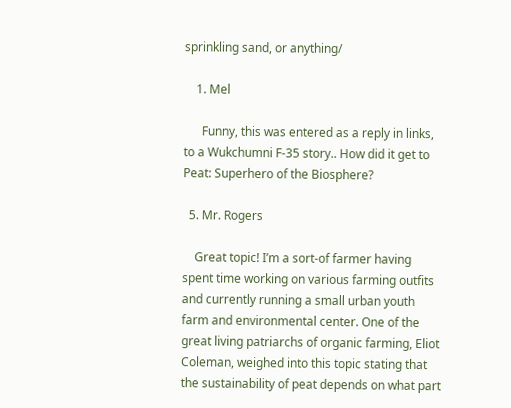sprinkling sand, or anything/

    1. Mel

      Funny, this was entered as a reply in links, to a Wukchumni F-35 story.. How did it get to Peat: Superhero of the Biosphere?

  5. Mr. Rogers

    Great topic! I’m a sort-of farmer having spent time working on various farming outfits and currently running a small urban youth farm and environmental center. One of the great living patriarchs of organic farming, Eliot Coleman, weighed into this topic stating that the sustainability of peat depends on what part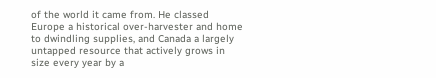of the world it came from. He classed Europe a historical over-harvester and home to dwindling supplies, and Canada a largely untapped resource that actively grows in size every year by a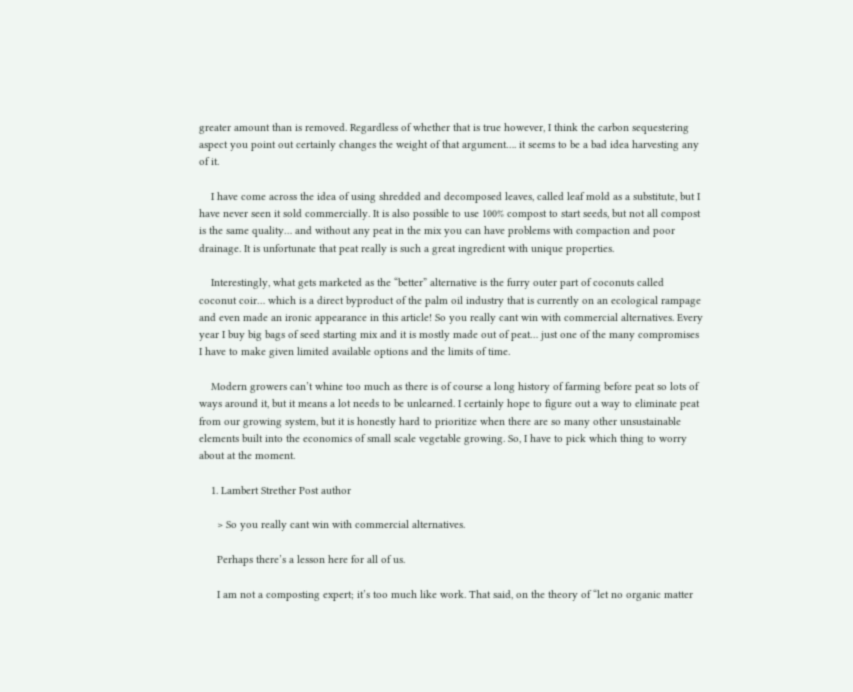greater amount than is removed. Regardless of whether that is true however, I think the carbon sequestering aspect you point out certainly changes the weight of that argument…. it seems to be a bad idea harvesting any of it.

    I have come across the idea of using shredded and decomposed leaves, called leaf mold as a substitute, but I have never seen it sold commercially. It is also possible to use 100% compost to start seeds, but not all compost is the same quality… and without any peat in the mix you can have problems with compaction and poor drainage. It is unfortunate that peat really is such a great ingredient with unique properties.

    Interestingly, what gets marketed as the “better” alternative is the furry outer part of coconuts called coconut coir… which is a direct byproduct of the palm oil industry that is currently on an ecological rampage and even made an ironic appearance in this article! So you really cant win with commercial alternatives. Every year I buy big bags of seed starting mix and it is mostly made out of peat… just one of the many compromises I have to make given limited available options and the limits of time.

    Modern growers can’t whine too much as there is of course a long history of farming before peat so lots of ways around it, but it means a lot needs to be unlearned. I certainly hope to figure out a way to eliminate peat from our growing system, but it is honestly hard to prioritize when there are so many other unsustainable elements built into the economics of small scale vegetable growing. So, I have to pick which thing to worry about at the moment.

    1. Lambert Strether Post author

      > So you really cant win with commercial alternatives.

      Perhaps there’s a lesson here for all of us.

      I am not a composting expert; it’s too much like work. That said, on the theory of “let no organic matter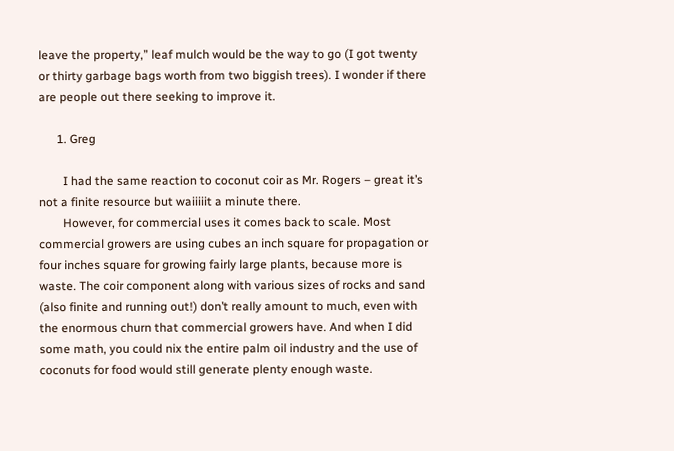leave the property,” leaf mulch would be the way to go (I got twenty or thirty garbage bags worth from two biggish trees). I wonder if there are people out there seeking to improve it.

      1. Greg

        I had the same reaction to coconut coir as Mr. Rogers – great it’s not a finite resource but waiiiiit a minute there.
        However, for commercial uses it comes back to scale. Most commercial growers are using cubes an inch square for propagation or four inches square for growing fairly large plants, because more is waste. The coir component along with various sizes of rocks and sand (also finite and running out!) don’t really amount to much, even with the enormous churn that commercial growers have. And when I did some math, you could nix the entire palm oil industry and the use of coconuts for food would still generate plenty enough waste.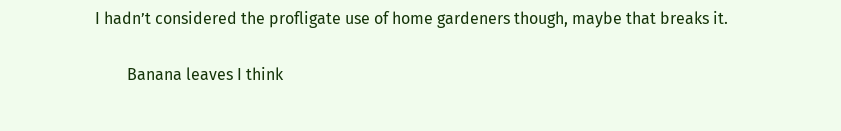I hadn’t considered the profligate use of home gardeners though, maybe that breaks it.

        Banana leaves I think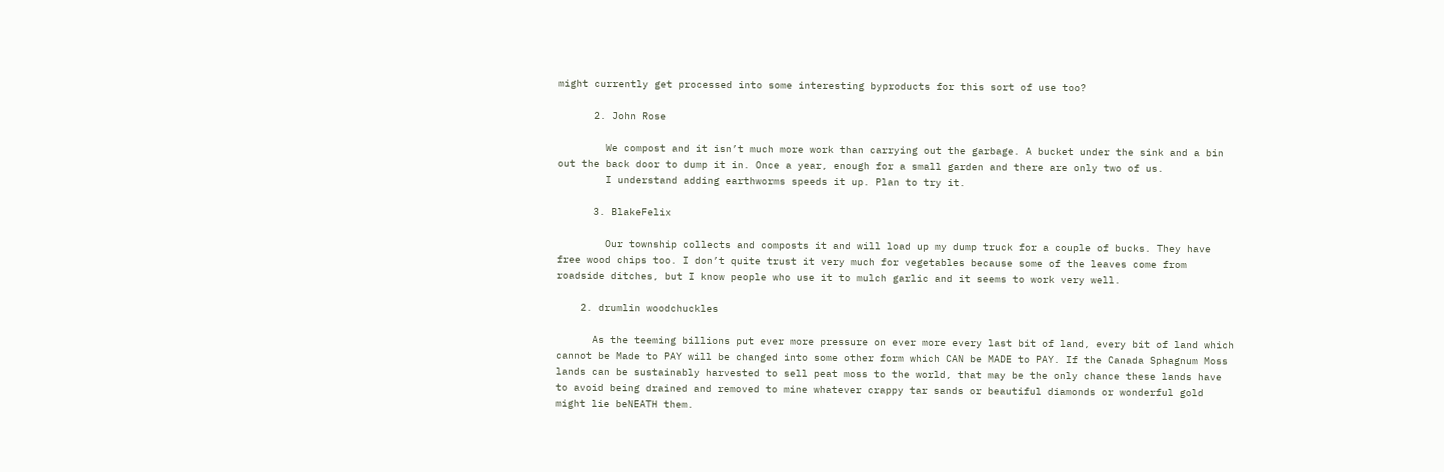might currently get processed into some interesting byproducts for this sort of use too?

      2. John Rose

        We compost and it isn’t much more work than carrying out the garbage. A bucket under the sink and a bin out the back door to dump it in. Once a year, enough for a small garden and there are only two of us.
        I understand adding earthworms speeds it up. Plan to try it.

      3. BlakeFelix

        Our township collects and composts it and will load up my dump truck for a couple of bucks. They have free wood chips too. I don’t quite trust it very much for vegetables because some of the leaves come from roadside ditches, but I know people who use it to mulch garlic and it seems to work very well.

    2. drumlin woodchuckles

      As the teeming billions put ever more pressure on ever more every last bit of land, every bit of land which cannot be Made to PAY will be changed into some other form which CAN be MADE to PAY. If the Canada Sphagnum Moss lands can be sustainably harvested to sell peat moss to the world, that may be the only chance these lands have to avoid being drained and removed to mine whatever crappy tar sands or beautiful diamonds or wonderful gold might lie beNEATH them.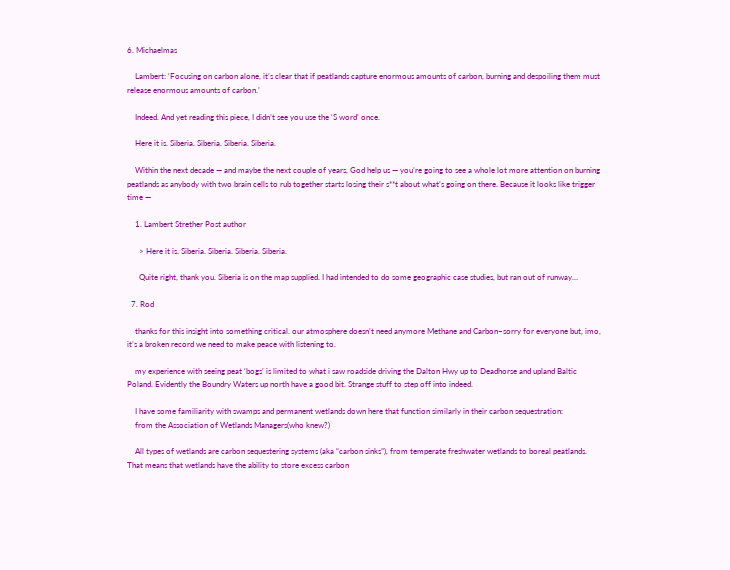6. Michaelmas

    Lambert: ‘Focusing on carbon alone, it’s clear that if peatlands capture enormous amounts of carbon, burning and despoiling them must release enormous amounts of carbon.’

    Indeed. And yet reading this piece, I didn’t see you use the ‘S word’ once.

    Here it is. Siberia. Siberia. Siberia. Siberia.

    Within the next decade — and maybe the next couple of years, God help us — you’re going to see a whole lot more attention on burning peatlands as anybody with two brain cells to rub together starts losing their s**t about what’s going on there. Because it looks like trigger time —

    1. Lambert Strether Post author

      > Here it is. Siberia. Siberia. Siberia. Siberia.

      Quite right, thank you. Siberia is on the map supplied. I had intended to do some geographic case studies, but ran out of runway…

  7. Rod

    thanks for this insight into something critical. our atmosphere doesn’t need anymore Methane and Carbon–sorry for everyone but, imo, it’s a broken record we need to make peace with listening to.

    my experience with seeing peat ‘bogs’ is limited to what i saw roadside driving the Dalton Hwy up to Deadhorse and upland Baltic Poland. Evidently the Boundry Waters up north have a good bit. Strange stuff to step off into indeed.

    I have some familiarity with swamps and permanent wetlands down here that function similarly in their carbon sequestration:
    from the Association of Wetlands Managers(who knew?)

    All types of wetlands are carbon sequestering systems (aka “carbon sinks”), from temperate freshwater wetlands to boreal peatlands. That means that wetlands have the ability to store excess carbon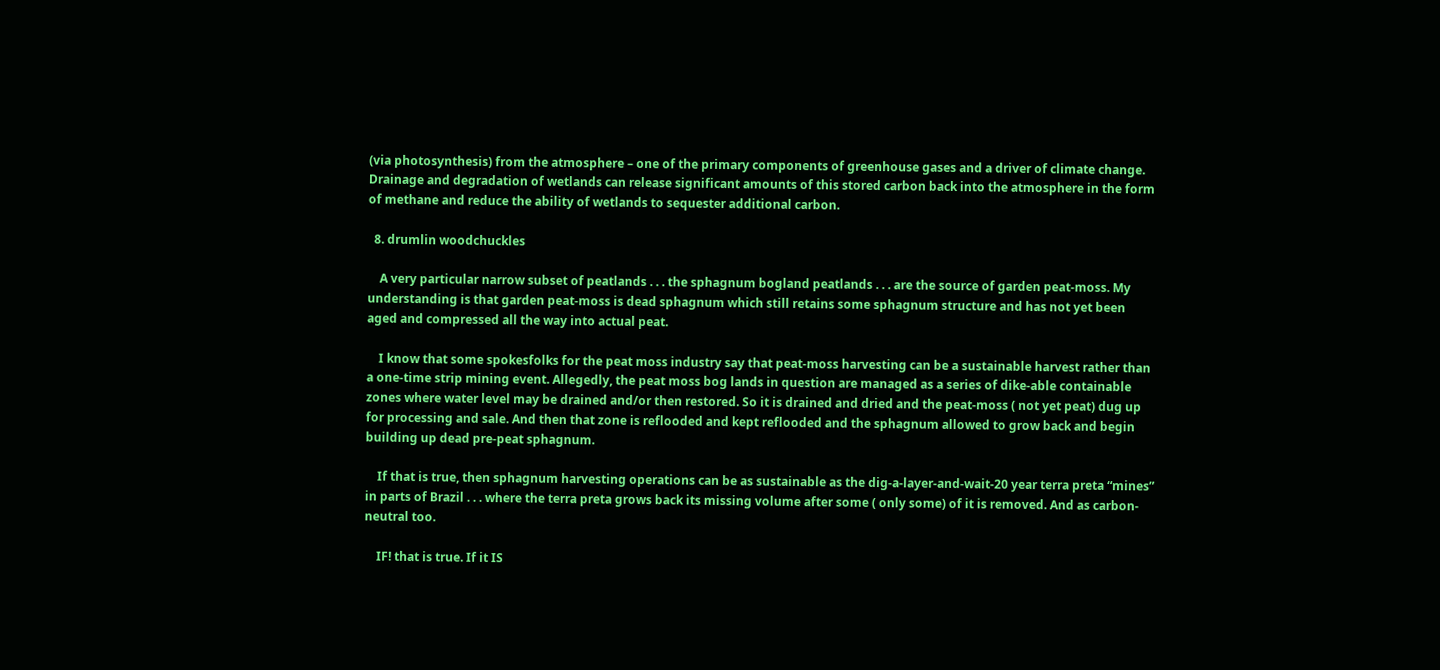(via photosynthesis) from the atmosphere – one of the primary components of greenhouse gases and a driver of climate change. Drainage and degradation of wetlands can release significant amounts of this stored carbon back into the atmosphere in the form of methane and reduce the ability of wetlands to sequester additional carbon.

  8. drumlin woodchuckles

    A very particular narrow subset of peatlands . . . the sphagnum bogland peatlands . . . are the source of garden peat-moss. My understanding is that garden peat-moss is dead sphagnum which still retains some sphagnum structure and has not yet been aged and compressed all the way into actual peat.

    I know that some spokesfolks for the peat moss industry say that peat-moss harvesting can be a sustainable harvest rather than a one-time strip mining event. Allegedly, the peat moss bog lands in question are managed as a series of dike-able containable zones where water level may be drained and/or then restored. So it is drained and dried and the peat-moss ( not yet peat) dug up for processing and sale. And then that zone is reflooded and kept reflooded and the sphagnum allowed to grow back and begin building up dead pre-peat sphagnum.

    If that is true, then sphagnum harvesting operations can be as sustainable as the dig-a-layer-and-wait-20 year terra preta “mines” in parts of Brazil . . . where the terra preta grows back its missing volume after some ( only some) of it is removed. And as carbon-neutral too.

    IF! that is true. If it IS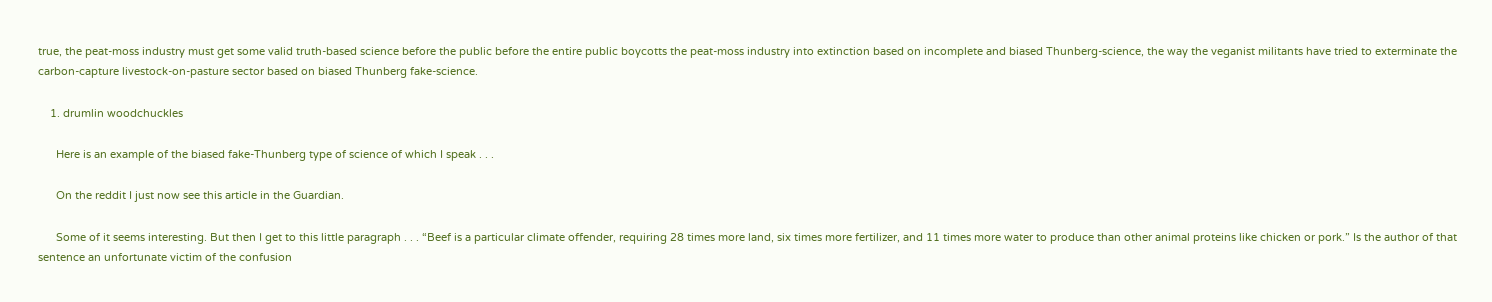true, the peat-moss industry must get some valid truth-based science before the public before the entire public boycotts the peat-moss industry into extinction based on incomplete and biased Thunberg-science, the way the veganist militants have tried to exterminate the carbon-capture livestock-on-pasture sector based on biased Thunberg fake-science.

    1. drumlin woodchuckles

      Here is an example of the biased fake-Thunberg type of science of which I speak . . .

      On the reddit I just now see this article in the Guardian.

      Some of it seems interesting. But then I get to this little paragraph . . . “Beef is a particular climate offender, requiring 28 times more land, six times more fertilizer, and 11 times more water to produce than other animal proteins like chicken or pork.” Is the author of that sentence an unfortunate victim of the confusion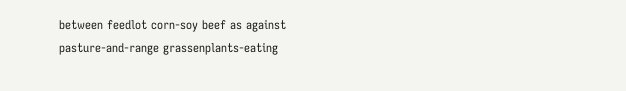between feedlot corn-soy beef as against pasture-and-range grassenplants-eating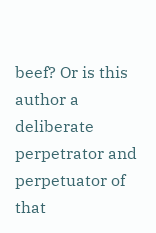beef? Or is this author a deliberate perpetrator and perpetuator of that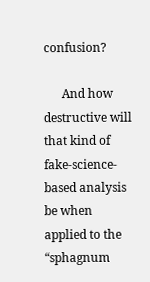confusion?

      And how destructive will that kind of fake-science-based analysis be when applied to the “sphagnum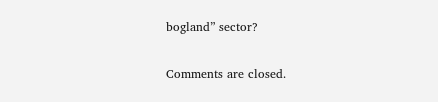bogland” sector?

Comments are closed.